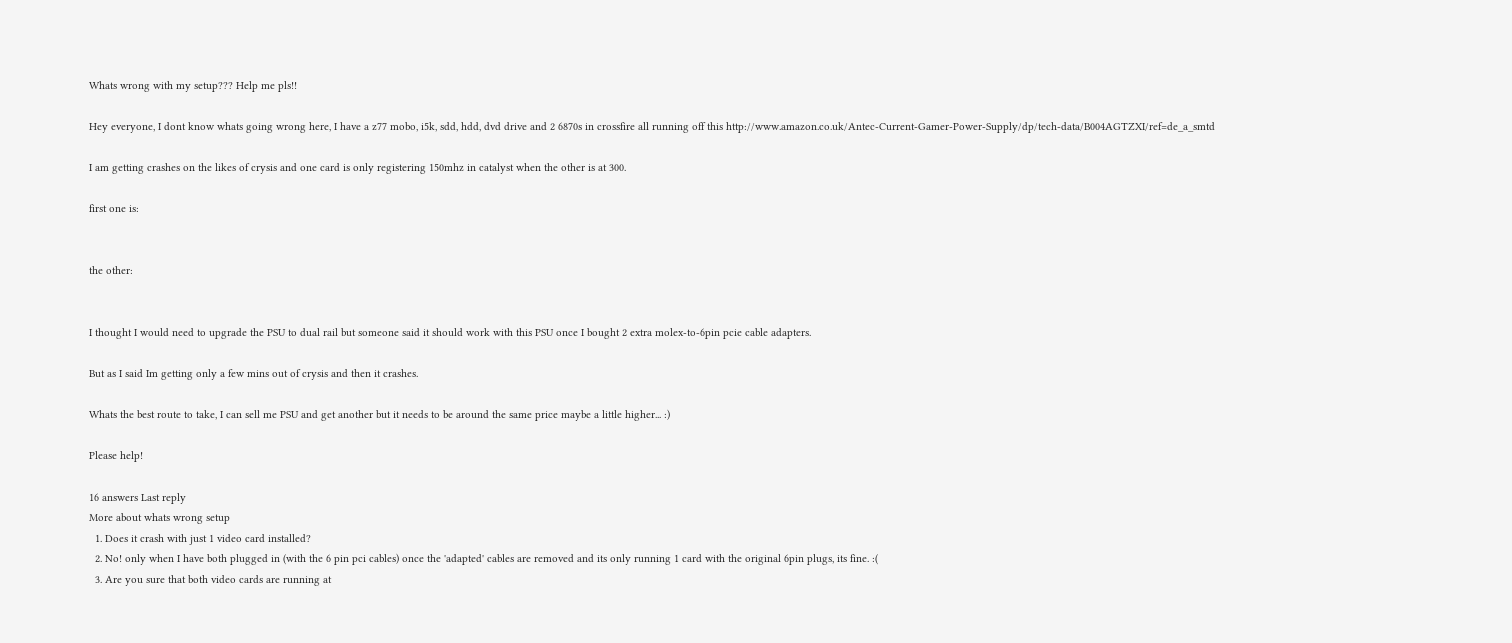Whats wrong with my setup??? Help me pls!!

Hey everyone, I dont know whats going wrong here, I have a z77 mobo, i5k, sdd, hdd, dvd drive and 2 6870s in crossfire all running off this http://www.amazon.co.uk/Antec-Current-Gamer-Power-Supply/dp/tech-data/B004AGTZXI/ref=de_a_smtd

I am getting crashes on the likes of crysis and one card is only registering 150mhz in catalyst when the other is at 300.

first one is:


the other:


I thought I would need to upgrade the PSU to dual rail but someone said it should work with this PSU once I bought 2 extra molex-to-6pin pcie cable adapters.

But as I said Im getting only a few mins out of crysis and then it crashes.

Whats the best route to take, I can sell me PSU and get another but it needs to be around the same price maybe a little higher... :)

Please help!

16 answers Last reply
More about whats wrong setup
  1. Does it crash with just 1 video card installed?
  2. No! only when I have both plugged in (with the 6 pin pci cables) once the 'adapted' cables are removed and its only running 1 card with the original 6pin plugs, its fine. :(
  3. Are you sure that both video cards are running at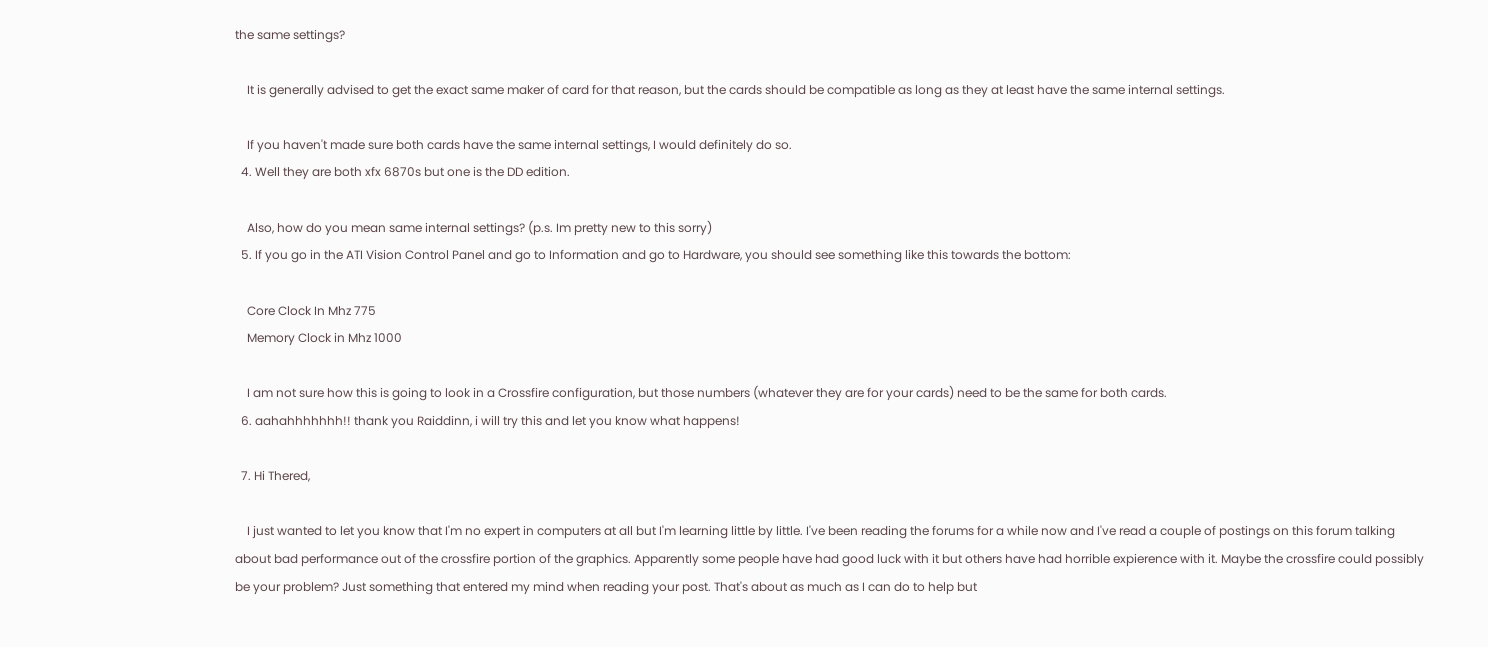the same settings?

    It is generally advised to get the exact same maker of card for that reason, but the cards should be compatible as long as they at least have the same internal settings.

    If you haven't made sure both cards have the same internal settings, I would definitely do so.
  4. Well they are both xfx 6870s but one is the DD edition.

    Also, how do you mean same internal settings? (p.s. Im pretty new to this sorry)
  5. If you go in the ATI Vision Control Panel and go to Information and go to Hardware, you should see something like this towards the bottom:

    Core Clock In Mhz 775
    Memory Clock in Mhz 1000

    I am not sure how this is going to look in a Crossfire configuration, but those numbers (whatever they are for your cards) need to be the same for both cards.
  6. aahahhhhhhh!! thank you Raiddinn, i will try this and let you know what happens!

  7. Hi Thered,

    I just wanted to let you know that I'm no expert in computers at all but I'm learning little by little. I've been reading the forums for a while now and I've read a couple of postings on this forum talking about bad performance out of the crossfire portion of the graphics. Apparently some people have had good luck with it but others have had horrible expierence with it. Maybe the crossfire could possibly be your problem? Just something that entered my mind when reading your post. That's about as much as I can do to help but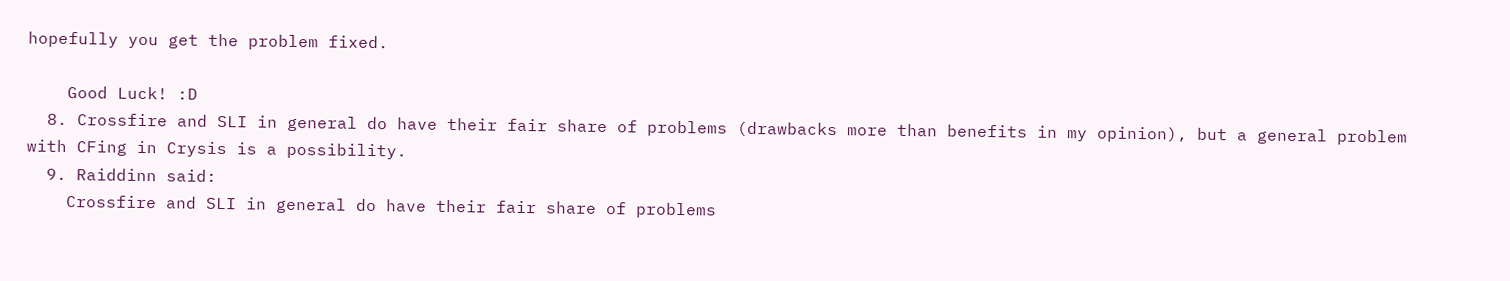hopefully you get the problem fixed.

    Good Luck! :D
  8. Crossfire and SLI in general do have their fair share of problems (drawbacks more than benefits in my opinion), but a general problem with CFing in Crysis is a possibility.
  9. Raiddinn said:
    Crossfire and SLI in general do have their fair share of problems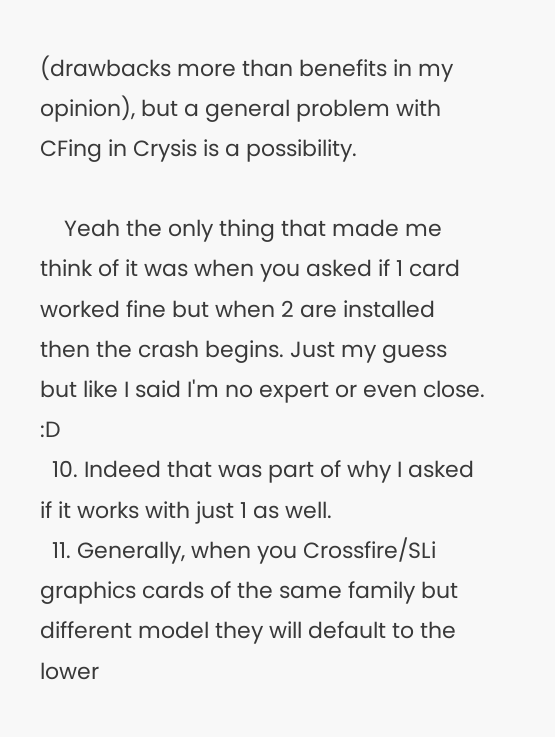(drawbacks more than benefits in my opinion), but a general problem with CFing in Crysis is a possibility.

    Yeah the only thing that made me think of it was when you asked if 1 card worked fine but when 2 are installed then the crash begins. Just my guess but like I said I'm no expert or even close. :D
  10. Indeed that was part of why I asked if it works with just 1 as well.
  11. Generally, when you Crossfire/SLi graphics cards of the same family but different model they will default to the lower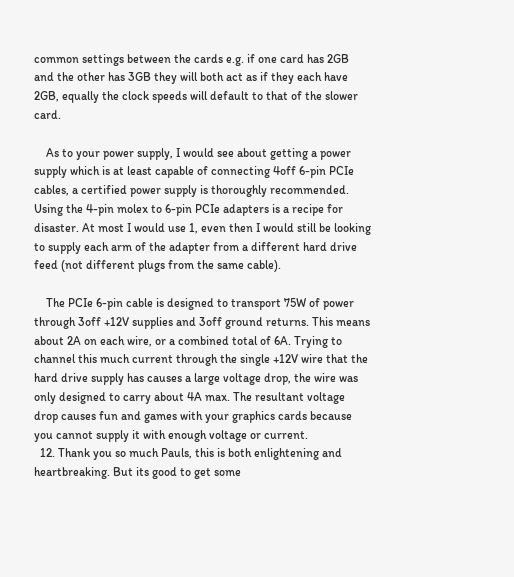common settings between the cards e.g. if one card has 2GB and the other has 3GB they will both act as if they each have 2GB, equally the clock speeds will default to that of the slower card.

    As to your power supply, I would see about getting a power supply which is at least capable of connecting 4off 6-pin PCIe cables, a certified power supply is thoroughly recommended. Using the 4-pin molex to 6-pin PCIe adapters is a recipe for disaster. At most I would use 1, even then I would still be looking to supply each arm of the adapter from a different hard drive feed (not different plugs from the same cable).

    The PCIe 6-pin cable is designed to transport 75W of power through 3off +12V supplies and 3off ground returns. This means about 2A on each wire, or a combined total of 6A. Trying to channel this much current through the single +12V wire that the hard drive supply has causes a large voltage drop, the wire was only designed to carry about 4A max. The resultant voltage drop causes fun and games with your graphics cards because you cannot supply it with enough voltage or current.
  12. Thank you so much Pauls, this is both enlightening and heartbreaking. But its good to get some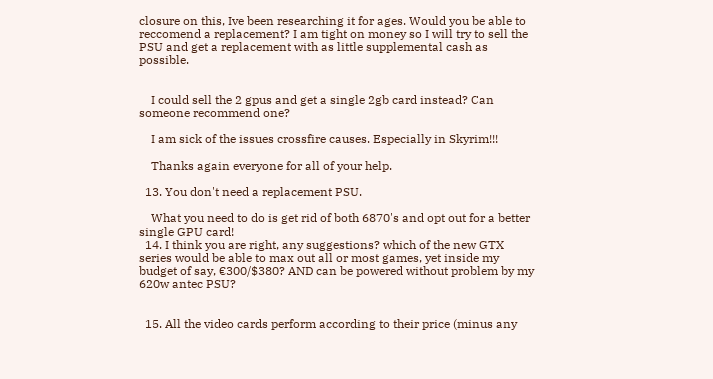closure on this, Ive been researching it for ages. Would you be able to reccomend a replacement? I am tight on money so I will try to sell the PSU and get a replacement with as little supplemental cash as possible.


    I could sell the 2 gpus and get a single 2gb card instead? Can someone recommend one?

    I am sick of the issues crossfire causes. Especially in Skyrim!!!

    Thanks again everyone for all of your help.

  13. You don't need a replacement PSU.

    What you need to do is get rid of both 6870's and opt out for a better single GPU card!
  14. I think you are right, any suggestions? which of the new GTX series would be able to max out all or most games, yet inside my budget of say, €300/$380? AND can be powered without problem by my 620w antec PSU?


  15. All the video cards perform according to their price (minus any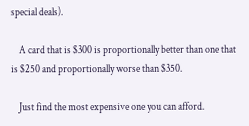special deals).

    A card that is $300 is proportionally better than one that is $250 and proportionally worse than $350.

    Just find the most expensive one you can afford.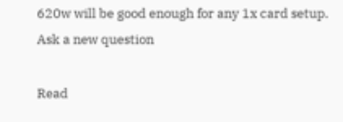620w will be good enough for any 1x card setup.
Ask a new question

Read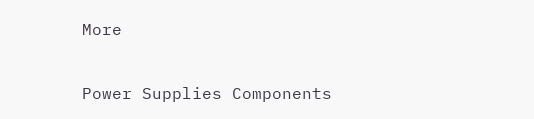More

Power Supplies Components